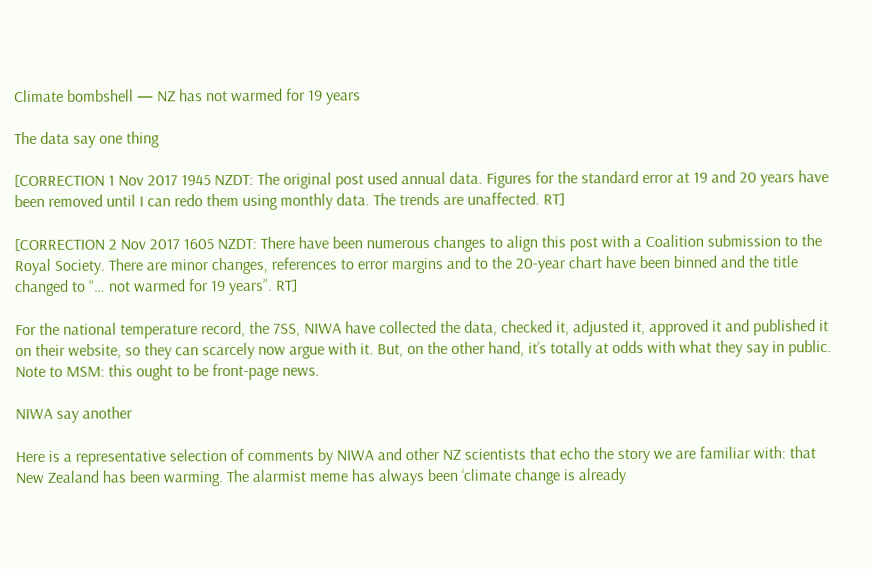Climate bombshell — NZ has not warmed for 19 years

The data say one thing

[CORRECTION 1 Nov 2017 1945 NZDT: The original post used annual data. Figures for the standard error at 19 and 20 years have been removed until I can redo them using monthly data. The trends are unaffected. RT]

[CORRECTION 2 Nov 2017 1605 NZDT: There have been numerous changes to align this post with a Coalition submission to the Royal Society. There are minor changes, references to error margins and to the 20-year chart have been binned and the title changed to “… not warmed for 19 years”. RT]

For the national temperature record, the 7SS, NIWA have collected the data, checked it, adjusted it, approved it and published it on their website, so they can scarcely now argue with it. But, on the other hand, it’s totally at odds with what they say in public. Note to MSM: this ought to be front-page news.

NIWA say another

Here is a representative selection of comments by NIWA and other NZ scientists that echo the story we are familiar with: that New Zealand has been warming. The alarmist meme has always been ‘climate change is already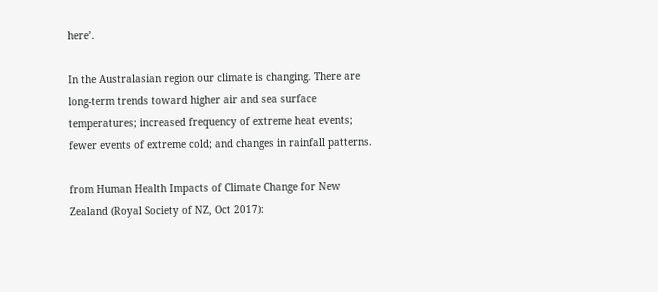here’.

In the Australasian region our climate is changing. There are long-term trends toward higher air and sea surface temperatures; increased frequency of extreme heat events; fewer events of extreme cold; and changes in rainfall patterns.

from Human Health Impacts of Climate Change for New Zealand (Royal Society of NZ, Oct 2017):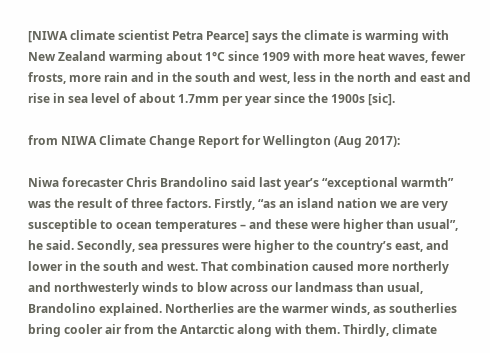[NIWA climate scientist Petra Pearce] says the climate is warming with New Zealand warming about 1°C since 1909 with more heat waves, fewer frosts, more rain and in the south and west, less in the north and east and rise in sea level of about 1.7mm per year since the 1900s [sic].

from NIWA Climate Change Report for Wellington (Aug 2017):

Niwa forecaster Chris Brandolino said last year’s “exceptional warmth” was the result of three factors. Firstly, “as an island nation we are very susceptible to ocean temperatures – and these were higher than usual”, he said. Secondly, sea pressures were higher to the country’s east, and lower in the south and west. That combination caused more northerly and northwesterly winds to blow across our landmass than usual, Brandolino explained. Northerlies are the warmer winds, as southerlies bring cooler air from the Antarctic along with them. Thirdly, climate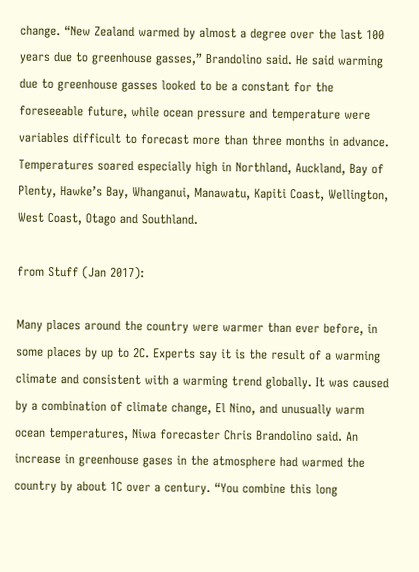change. “New Zealand warmed by almost a degree over the last 100 years due to greenhouse gasses,” Brandolino said. He said warming due to greenhouse gasses looked to be a constant for the foreseeable future, while ocean pressure and temperature were variables difficult to forecast more than three months in advance. Temperatures soared especially high in Northland, Auckland, Bay of Plenty, Hawke’s Bay, Whanganui, Manawatu, Kapiti Coast, Wellington, West Coast, Otago and Southland.

from Stuff (Jan 2017):

Many places around the country were warmer than ever before, in some places by up to 2C. Experts say it is the result of a warming climate and consistent with a warming trend globally. It was caused by a combination of climate change, El Nino, and unusually warm ocean temperatures, Niwa forecaster Chris Brandolino said. An increase in greenhouse gases in the atmosphere had warmed the country by about 1C over a century. “You combine this long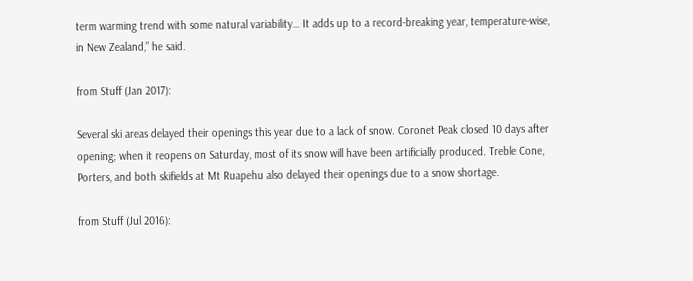term warming trend with some natural variability… It adds up to a record-breaking year, temperature-wise, in New Zealand,” he said.

from Stuff (Jan 2017):

Several ski areas delayed their openings this year due to a lack of snow. Coronet Peak closed 10 days after opening; when it reopens on Saturday, most of its snow will have been artificially produced. Treble Cone, Porters, and both skifields at Mt Ruapehu also delayed their openings due to a snow shortage.

from Stuff (Jul 2016):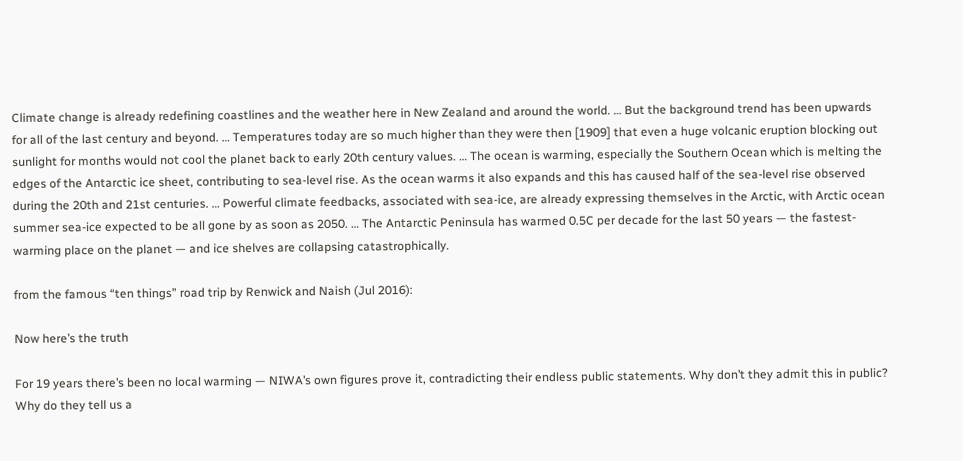Climate change is already redefining coastlines and the weather here in New Zealand and around the world. … But the background trend has been upwards for all of the last century and beyond. … Temperatures today are so much higher than they were then [1909] that even a huge volcanic eruption blocking out sunlight for months would not cool the planet back to early 20th century values. … The ocean is warming, especially the Southern Ocean which is melting the edges of the Antarctic ice sheet, contributing to sea-level rise. As the ocean warms it also expands and this has caused half of the sea-level rise observed during the 20th and 21st centuries. … Powerful climate feedbacks, associated with sea-ice, are already expressing themselves in the Arctic, with Arctic ocean summer sea-ice expected to be all gone by as soon as 2050. … The Antarctic Peninsula has warmed 0.5C per decade for the last 50 years — the fastest-warming place on the planet — and ice shelves are collapsing catastrophically.

from the famous “ten things” road trip by Renwick and Naish (Jul 2016):

Now here’s the truth

For 19 years there’s been no local warming — NIWA’s own figures prove it, contradicting their endless public statements. Why don’t they admit this in public? Why do they tell us a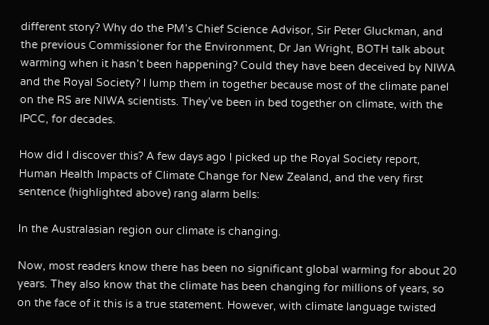different story? Why do the PM’s Chief Science Advisor, Sir Peter Gluckman, and the previous Commissioner for the Environment, Dr Jan Wright, BOTH talk about warming when it hasn’t been happening? Could they have been deceived by NIWA and the Royal Society? I lump them in together because most of the climate panel on the RS are NIWA scientists. They’ve been in bed together on climate, with the IPCC, for decades.

How did I discover this? A few days ago I picked up the Royal Society report, Human Health Impacts of Climate Change for New Zealand, and the very first sentence (highlighted above) rang alarm bells:

In the Australasian region our climate is changing.

Now, most readers know there has been no significant global warming for about 20 years. They also know that the climate has been changing for millions of years, so on the face of it this is a true statement. However, with climate language twisted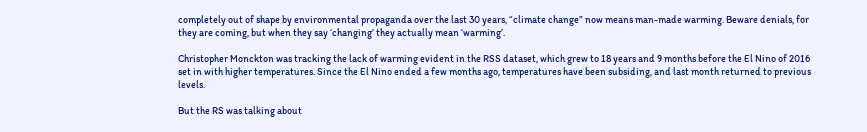completely out of shape by environmental propaganda over the last 30 years, “climate change” now means man-made warming. Beware denials, for they are coming, but when they say ‘changing’ they actually mean ‘warming’.

Christopher Monckton was tracking the lack of warming evident in the RSS dataset, which grew to 18 years and 9 months before the El Nino of 2016 set in with higher temperatures. Since the El Nino ended a few months ago, temperatures have been subsiding, and last month returned to previous levels.

But the RS was talking about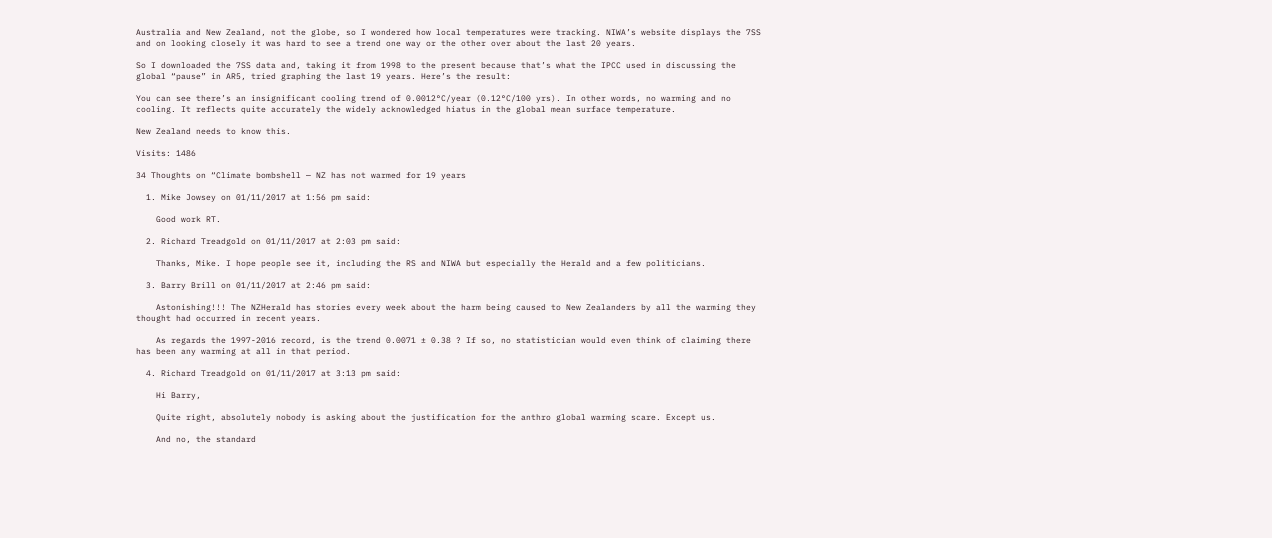Australia and New Zealand, not the globe, so I wondered how local temperatures were tracking. NIWA’s website displays the 7SS and on looking closely it was hard to see a trend one way or the other over about the last 20 years.

So I downloaded the 7SS data and, taking it from 1998 to the present because that’s what the IPCC used in discussing the global “pause” in AR5, tried graphing the last 19 years. Here’s the result:

You can see there’s an insignificant cooling trend of 0.0012°C/year (0.12°C/100 yrs). In other words, no warming and no cooling. It reflects quite accurately the widely acknowledged hiatus in the global mean surface temperature.

New Zealand needs to know this.

Visits: 1486

34 Thoughts on “Climate bombshell — NZ has not warmed for 19 years

  1. Mike Jowsey on 01/11/2017 at 1:56 pm said:

    Good work RT.

  2. Richard Treadgold on 01/11/2017 at 2:03 pm said:

    Thanks, Mike. I hope people see it, including the RS and NIWA but especially the Herald and a few politicians.

  3. Barry Brill on 01/11/2017 at 2:46 pm said:

    Astonishing!!! The NZHerald has stories every week about the harm being caused to New Zealanders by all the warming they thought had occurred in recent years.

    As regards the 1997-2016 record, is the trend 0.0071 ± 0.38 ? If so, no statistician would even think of claiming there has been any warming at all in that period.

  4. Richard Treadgold on 01/11/2017 at 3:13 pm said:

    Hi Barry,

    Quite right, absolutely nobody is asking about the justification for the anthro global warming scare. Except us.

    And no, the standard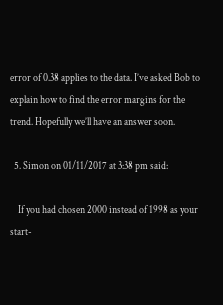error of 0.38 applies to the data. I’ve asked Bob to explain how to find the error margins for the trend. Hopefully we’ll have an answer soon.

  5. Simon on 01/11/2017 at 3:38 pm said:

    If you had chosen 2000 instead of 1998 as your start-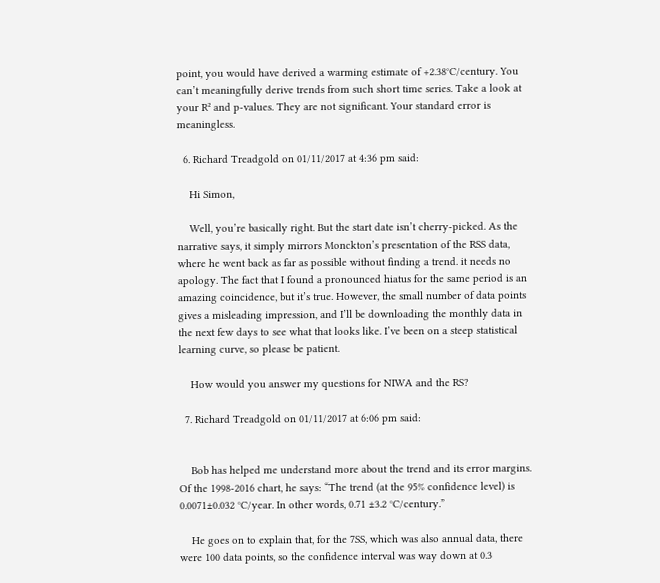point, you would have derived a warming estimate of +2.38°C/century. You can’t meaningfully derive trends from such short time series. Take a look at your R² and p-values. They are not significant. Your standard error is meaningless.

  6. Richard Treadgold on 01/11/2017 at 4:36 pm said:

    Hi Simon,

    Well, you’re basically right. But the start date isn’t cherry-picked. As the narrative says, it simply mirrors Monckton’s presentation of the RSS data, where he went back as far as possible without finding a trend. it needs no apology. The fact that I found a pronounced hiatus for the same period is an amazing coincidence, but it’s true. However, the small number of data points gives a misleading impression, and I’ll be downloading the monthly data in the next few days to see what that looks like. I’ve been on a steep statistical learning curve, so please be patient.

    How would you answer my questions for NIWA and the RS?

  7. Richard Treadgold on 01/11/2017 at 6:06 pm said:


    Bob has helped me understand more about the trend and its error margins. Of the 1998-2016 chart, he says: “The trend (at the 95% confidence level) is 0.0071±0.032 °C/year. In other words, 0.71 ±3.2 °C/century.”

    He goes on to explain that, for the 7SS, which was also annual data, there were 100 data points, so the confidence interval was way down at 0.3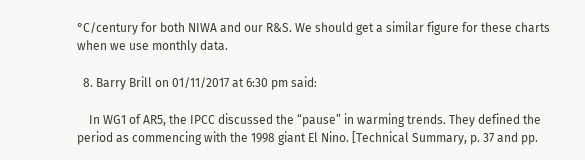°C/century for both NIWA and our R&S. We should get a similar figure for these charts when we use monthly data.

  8. Barry Brill on 01/11/2017 at 6:30 pm said:

    In WG1 of AR5, the IPCC discussed the “pause” in warming trends. They defined the period as commencing with the 1998 giant El Nino. [Technical Summary, p. 37 and pp.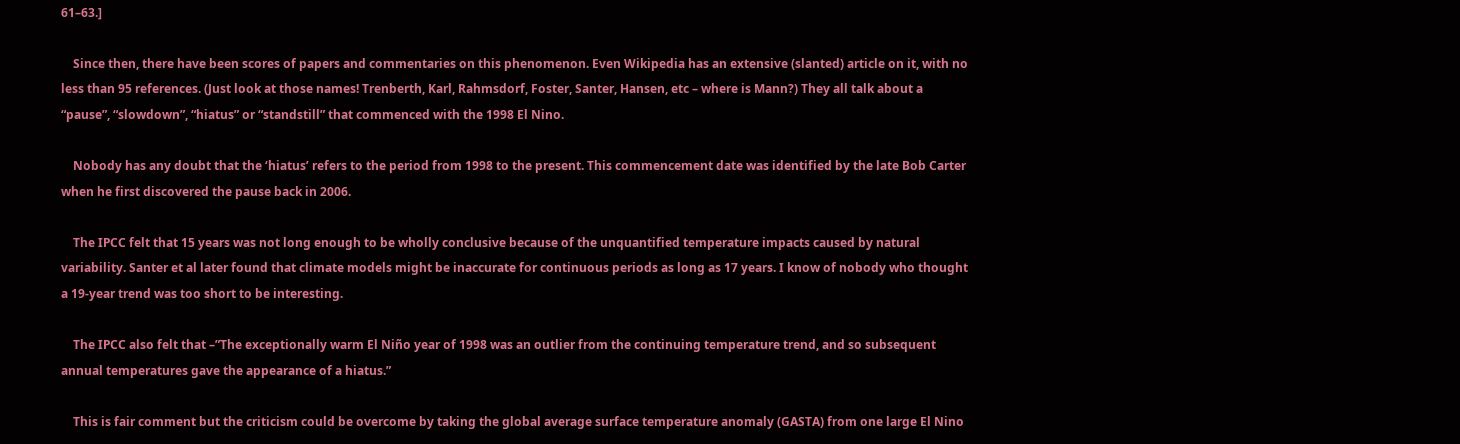61–63.]

    Since then, there have been scores of papers and commentaries on this phenomenon. Even Wikipedia has an extensive (slanted) article on it, with no less than 95 references. (Just look at those names! Trenberth, Karl, Rahmsdorf, Foster, Santer, Hansen, etc – where is Mann?) They all talk about a “pause”, “slowdown”, “hiatus” or “standstill” that commenced with the 1998 El Nino.

    Nobody has any doubt that the ‘hiatus’ refers to the period from 1998 to the present. This commencement date was identified by the late Bob Carter when he first discovered the pause back in 2006.

    The IPCC felt that 15 years was not long enough to be wholly conclusive because of the unquantified temperature impacts caused by natural variability. Santer et al later found that climate models might be inaccurate for continuous periods as long as 17 years. I know of nobody who thought a 19-year trend was too short to be interesting.

    The IPCC also felt that –”The exceptionally warm El Niño year of 1998 was an outlier from the continuing temperature trend, and so subsequent annual temperatures gave the appearance of a hiatus.”

    This is fair comment but the criticism could be overcome by taking the global average surface temperature anomaly (GASTA) from one large El Nino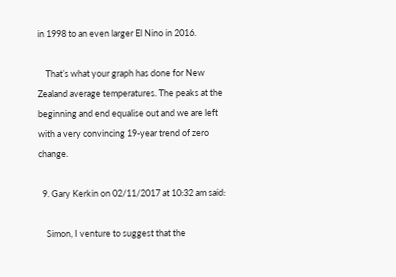in 1998 to an even larger El Nino in 2016.

    That’s what your graph has done for New Zealand average temperatures. The peaks at the beginning and end equalise out and we are left with a very convincing 19-year trend of zero change.

  9. Gary Kerkin on 02/11/2017 at 10:32 am said:

    Simon, I venture to suggest that the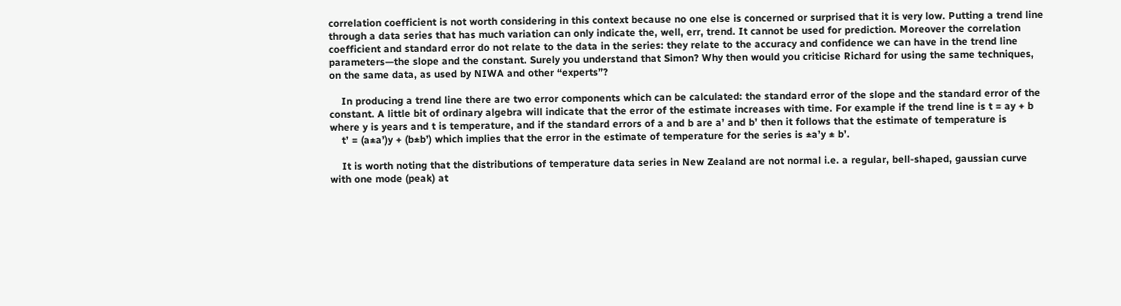correlation coefficient is not worth considering in this context because no one else is concerned or surprised that it is very low. Putting a trend line through a data series that has much variation can only indicate the, well, err, trend. It cannot be used for prediction. Moreover the correlation coefficient and standard error do not relate to the data in the series: they relate to the accuracy and confidence we can have in the trend line parameters—the slope and the constant. Surely you understand that Simon? Why then would you criticise Richard for using the same techniques, on the same data, as used by NIWA and other “experts”?

    In producing a trend line there are two error components which can be calculated: the standard error of the slope and the standard error of the constant. A little bit of ordinary algebra will indicate that the error of the estimate increases with time. For example if the trend line is t = ay + b where y is years and t is temperature, and if the standard errors of a and b are a’ and b’ then it follows that the estimate of temperature is
    t’ = (a±a’)y + (b±b’) which implies that the error in the estimate of temperature for the series is ±a’y ± b’.

    It is worth noting that the distributions of temperature data series in New Zealand are not normal i.e. a regular, bell-shaped, gaussian curve with one mode (peak) at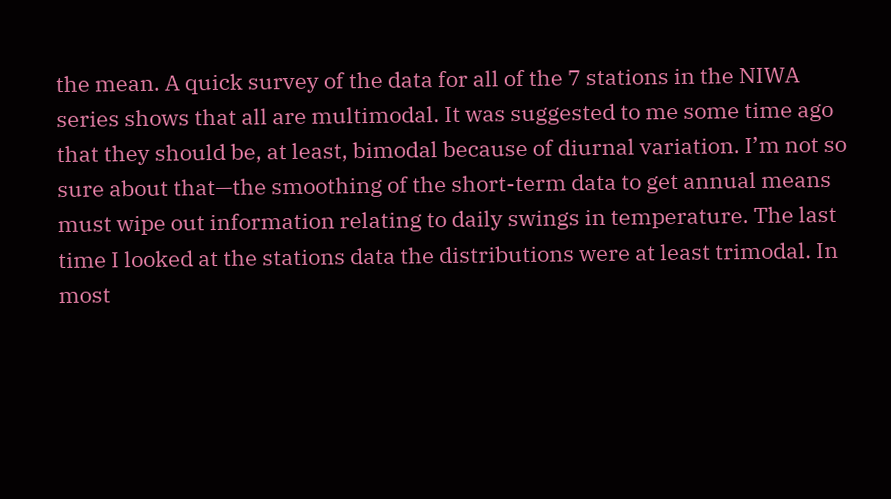the mean. A quick survey of the data for all of the 7 stations in the NIWA series shows that all are multimodal. It was suggested to me some time ago that they should be, at least, bimodal because of diurnal variation. I’m not so sure about that—the smoothing of the short-term data to get annual means must wipe out information relating to daily swings in temperature. The last time I looked at the stations data the distributions were at least trimodal. In most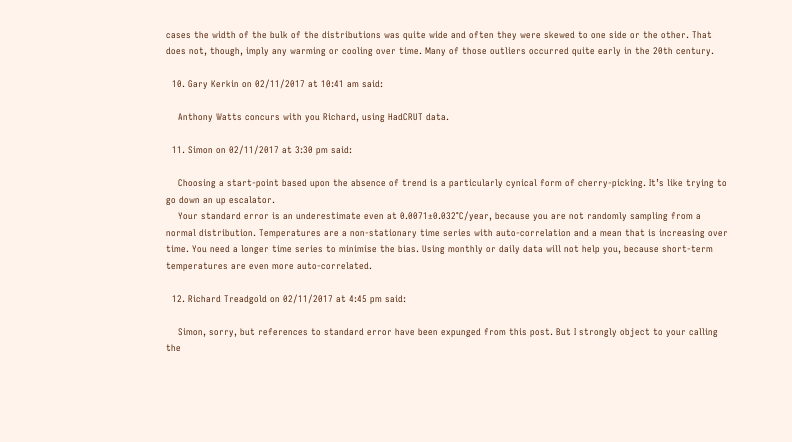cases the width of the bulk of the distributions was quite wide and often they were skewed to one side or the other. That does not, though, imply any warming or cooling over time. Many of those outliers occurred quite early in the 20th century.

  10. Gary Kerkin on 02/11/2017 at 10:41 am said:

    Anthony Watts concurs with you Richard, using HadCRUT data.

  11. Simon on 02/11/2017 at 3:30 pm said:

    Choosing a start-point based upon the absence of trend is a particularly cynical form of cherry-picking. It’s like trying to go down an up escalator.
    Your standard error is an underestimate even at 0.0071±0.032°C/year, because you are not randomly sampling from a normal distribution. Temperatures are a non-stationary time series with auto-correlation and a mean that is increasing over time. You need a longer time series to minimise the bias. Using monthly or daily data will not help you, because short-term temperatures are even more auto-correlated.

  12. Richard Treadgold on 02/11/2017 at 4:45 pm said:

    Simon, sorry, but references to standard error have been expunged from this post. But I strongly object to your calling the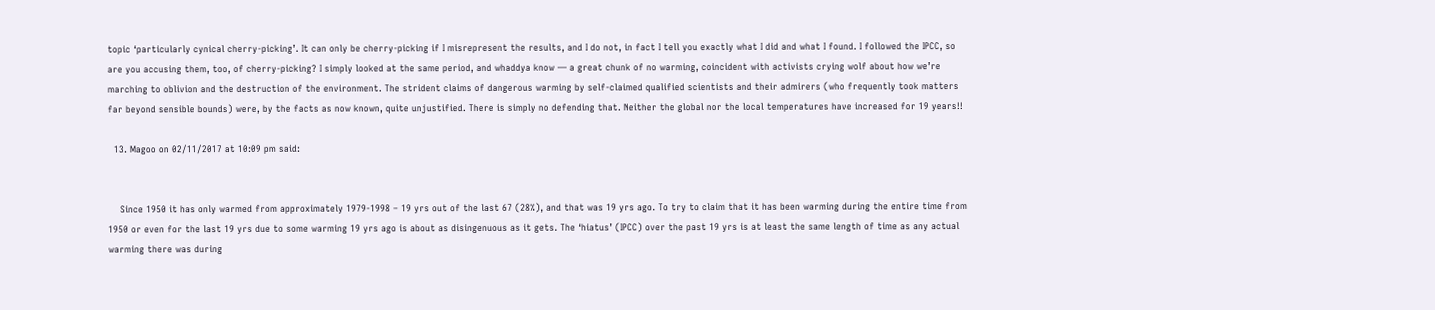topic ‘particularly cynical cherry-picking’. It can only be cherry-picking if I misrepresent the results, and I do not, in fact I tell you exactly what I did and what I found. I followed the IPCC, so are you accusing them, too, of cherry-picking? I simply looked at the same period, and whaddya know — a great chunk of no warming, coincident with activists crying wolf about how we’re marching to oblivion and the destruction of the environment. The strident claims of dangerous warming by self-claimed qualified scientists and their admirers (who frequently took matters far beyond sensible bounds) were, by the facts as now known, quite unjustified. There is simply no defending that. Neither the global nor the local temperatures have increased for 19 years!!

  13. Magoo on 02/11/2017 at 10:09 pm said:


    Since 1950 it has only warmed from approximately 1979-1998 – 19 yrs out of the last 67 (28%), and that was 19 yrs ago. To try to claim that it has been warming during the entire time from 1950 or even for the last 19 yrs due to some warming 19 yrs ago is about as disingenuous as it gets. The ‘hiatus’ (IPCC) over the past 19 yrs is at least the same length of time as any actual warming there was during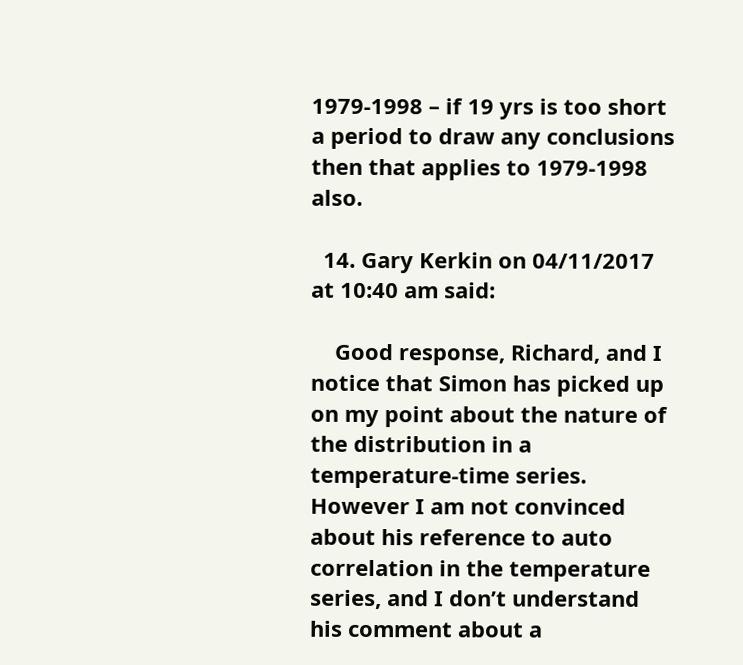1979-1998 – if 19 yrs is too short a period to draw any conclusions then that applies to 1979-1998 also.

  14. Gary Kerkin on 04/11/2017 at 10:40 am said:

    Good response, Richard, and I notice that Simon has picked up on my point about the nature of the distribution in a temperature-time series. However I am not convinced about his reference to auto correlation in the temperature series, and I don’t understand his comment about a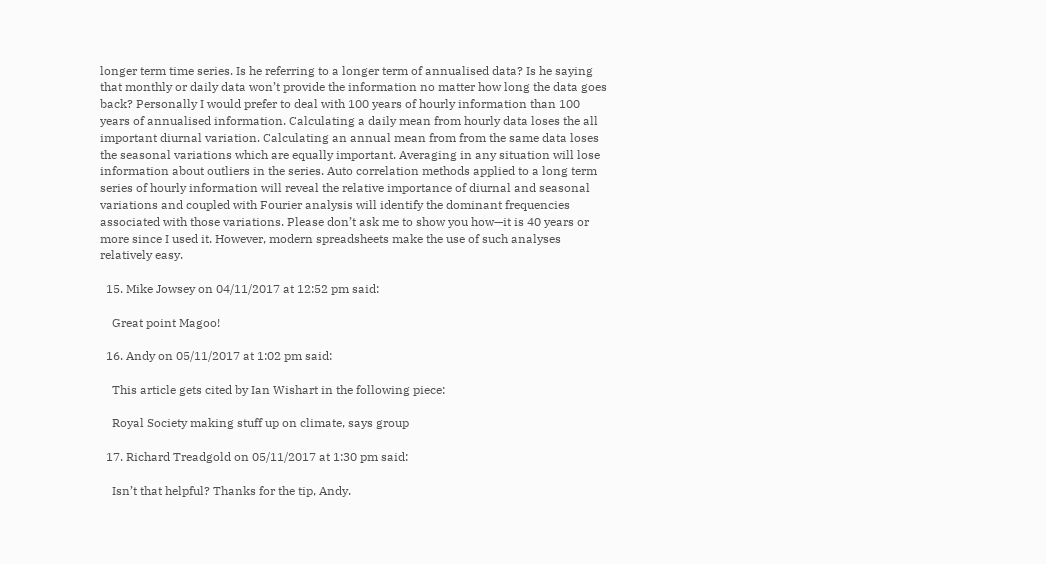longer term time series. Is he referring to a longer term of annualised data? Is he saying that monthly or daily data won’t provide the information no matter how long the data goes back? Personally I would prefer to deal with 100 years of hourly information than 100 years of annualised information. Calculating a daily mean from hourly data loses the all important diurnal variation. Calculating an annual mean from from the same data loses the seasonal variations which are equally important. Averaging in any situation will lose information about outliers in the series. Auto correlation methods applied to a long term series of hourly information will reveal the relative importance of diurnal and seasonal variations and coupled with Fourier analysis will identify the dominant frequencies associated with those variations. Please don’t ask me to show you how—it is 40 years or more since I used it. However, modern spreadsheets make the use of such analyses relatively easy.

  15. Mike Jowsey on 04/11/2017 at 12:52 pm said:

    Great point Magoo!

  16. Andy on 05/11/2017 at 1:02 pm said:

    This article gets cited by Ian Wishart in the following piece:

    Royal Society making stuff up on climate, says group

  17. Richard Treadgold on 05/11/2017 at 1:30 pm said:

    Isn’t that helpful? Thanks for the tip, Andy.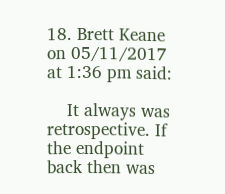18. Brett Keane on 05/11/2017 at 1:36 pm said:

    It always was retrospective. If the endpoint back then was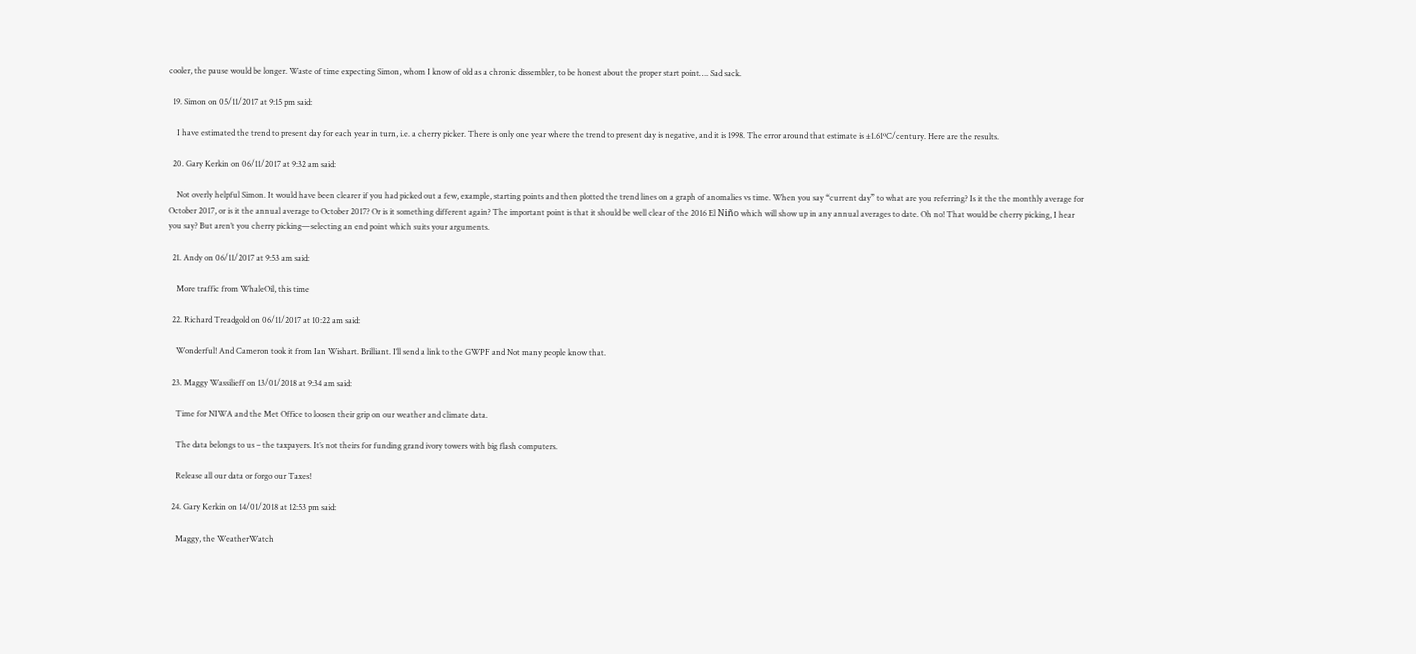cooler, the pause would be longer. Waste of time expecting Simon, whom I know of old as a chronic dissembler, to be honest about the proper start point…. Sad sack.

  19. Simon on 05/11/2017 at 9:15 pm said:

    I have estimated the trend to present day for each year in turn, i.e. a cherry picker. There is only one year where the trend to present day is negative, and it is 1998. The error around that estimate is ±1.61ºC/century. Here are the results.

  20. Gary Kerkin on 06/11/2017 at 9:32 am said:

    Not overly helpful Simon. It would have been clearer if you had picked out a few, example, starting points and then plotted the trend lines on a graph of anomalies vs time. When you say “current day” to what are you referring? Is it the the monthly average for October 2017, or is it the annual average to October 2017? Or is it something different again? The important point is that it should be well clear of the 2016 El Niño which will show up in any annual averages to date. Oh no! That would be cherry picking, I hear you say? But aren’t you cherry picking—selecting an end point which suits your arguments.

  21. Andy on 06/11/2017 at 9:53 am said:

    More traffic from WhaleOil, this time

  22. Richard Treadgold on 06/11/2017 at 10:22 am said:

    Wonderful! And Cameron took it from Ian Wishart. Brilliant. I’ll send a link to the GWPF and Not many people know that.

  23. Maggy Wassilieff on 13/01/2018 at 9:34 am said:

    Time for NIWA and the Met Office to loosen their grip on our weather and climate data.

    The data belongs to us – the taxpayers. It’s not theirs for funding grand ivory towers with big flash computers.

    Release all our data or forgo our Taxes!

  24. Gary Kerkin on 14/01/2018 at 12:53 pm said:

    Maggy, the WeatherWatch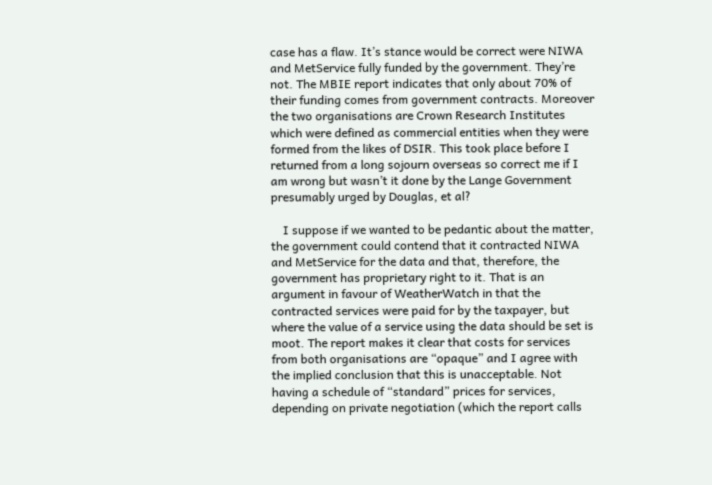case has a flaw. It’s stance would be correct were NIWA and MetService fully funded by the government. They’re not. The MBIE report indicates that only about 70% of their funding comes from government contracts. Moreover the two organisations are Crown Research Institutes which were defined as commercial entities when they were formed from the likes of DSIR. This took place before I returned from a long sojourn overseas so correct me if I am wrong but wasn’t it done by the Lange Government presumably urged by Douglas, et al?

    I suppose if we wanted to be pedantic about the matter, the government could contend that it contracted NIWA and MetService for the data and that, therefore, the government has proprietary right to it. That is an argument in favour of WeatherWatch in that the contracted services were paid for by the taxpayer, but where the value of a service using the data should be set is moot. The report makes it clear that costs for services from both organisations are “opaque” and I agree with the implied conclusion that this is unacceptable. Not having a schedule of “standard” prices for services, depending on private negotiation (which the report calls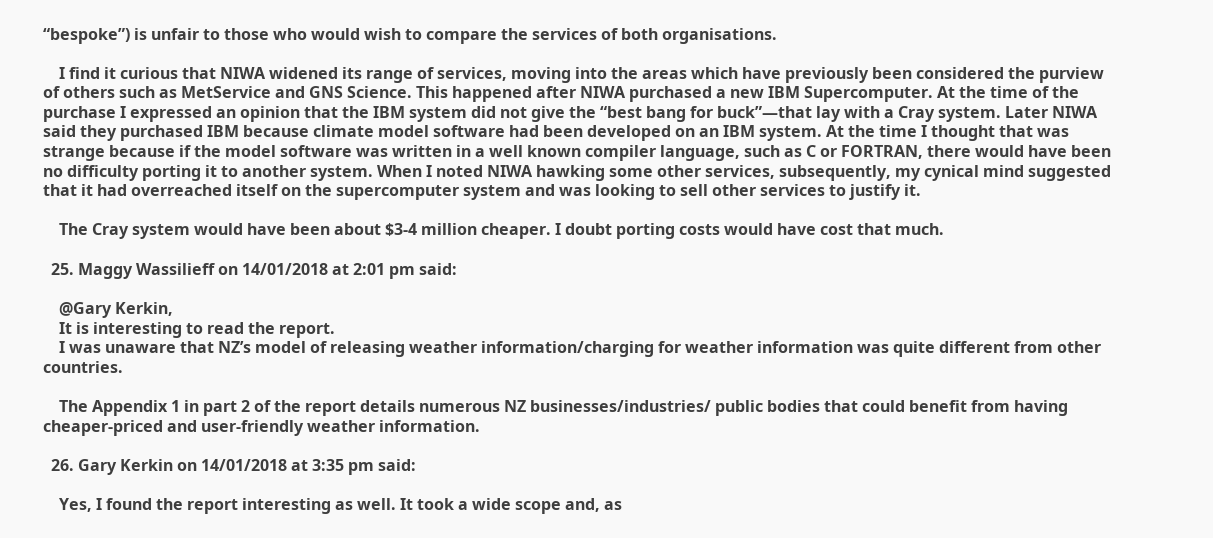“bespoke”) is unfair to those who would wish to compare the services of both organisations.

    I find it curious that NIWA widened its range of services, moving into the areas which have previously been considered the purview of others such as MetService and GNS Science. This happened after NIWA purchased a new IBM Supercomputer. At the time of the purchase I expressed an opinion that the IBM system did not give the “best bang for buck”—that lay with a Cray system. Later NIWA said they purchased IBM because climate model software had been developed on an IBM system. At the time I thought that was strange because if the model software was written in a well known compiler language, such as C or FORTRAN, there would have been no difficulty porting it to another system. When I noted NIWA hawking some other services, subsequently, my cynical mind suggested that it had overreached itself on the supercomputer system and was looking to sell other services to justify it.

    The Cray system would have been about $3-4 million cheaper. I doubt porting costs would have cost that much.

  25. Maggy Wassilieff on 14/01/2018 at 2:01 pm said:

    @Gary Kerkin,
    It is interesting to read the report.
    I was unaware that NZ’s model of releasing weather information/charging for weather information was quite different from other countries.

    The Appendix 1 in part 2 of the report details numerous NZ businesses/industries/ public bodies that could benefit from having cheaper-priced and user-friendly weather information.

  26. Gary Kerkin on 14/01/2018 at 3:35 pm said:

    Yes, I found the report interesting as well. It took a wide scope and, as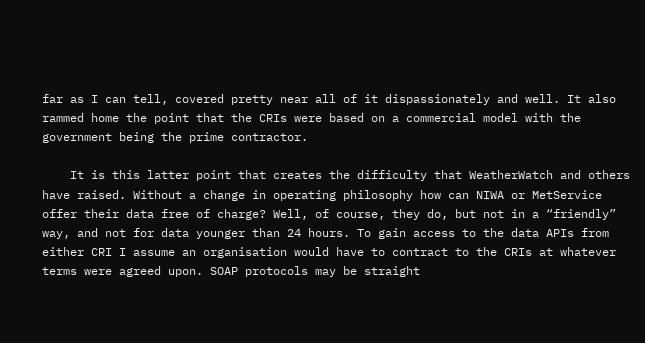far as I can tell, covered pretty near all of it dispassionately and well. It also rammed home the point that the CRIs were based on a commercial model with the government being the prime contractor.

    It is this latter point that creates the difficulty that WeatherWatch and others have raised. Without a change in operating philosophy how can NIWA or MetService offer their data free of charge? Well, of course, they do, but not in a “friendly” way, and not for data younger than 24 hours. To gain access to the data APIs from either CRI I assume an organisation would have to contract to the CRIs at whatever terms were agreed upon. SOAP protocols may be straight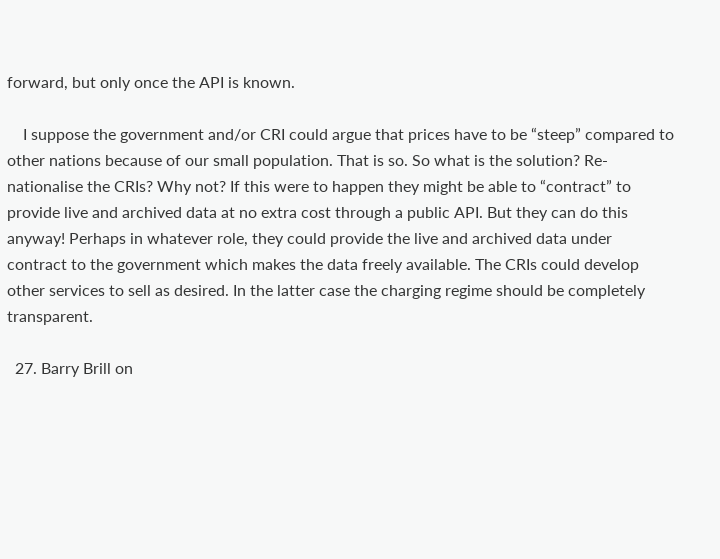forward, but only once the API is known.

    I suppose the government and/or CRI could argue that prices have to be “steep” compared to other nations because of our small population. That is so. So what is the solution? Re-nationalise the CRIs? Why not? If this were to happen they might be able to “contract” to provide live and archived data at no extra cost through a public API. But they can do this anyway! Perhaps in whatever role, they could provide the live and archived data under contract to the government which makes the data freely available. The CRIs could develop other services to sell as desired. In the latter case the charging regime should be completely transparent.

  27. Barry Brill on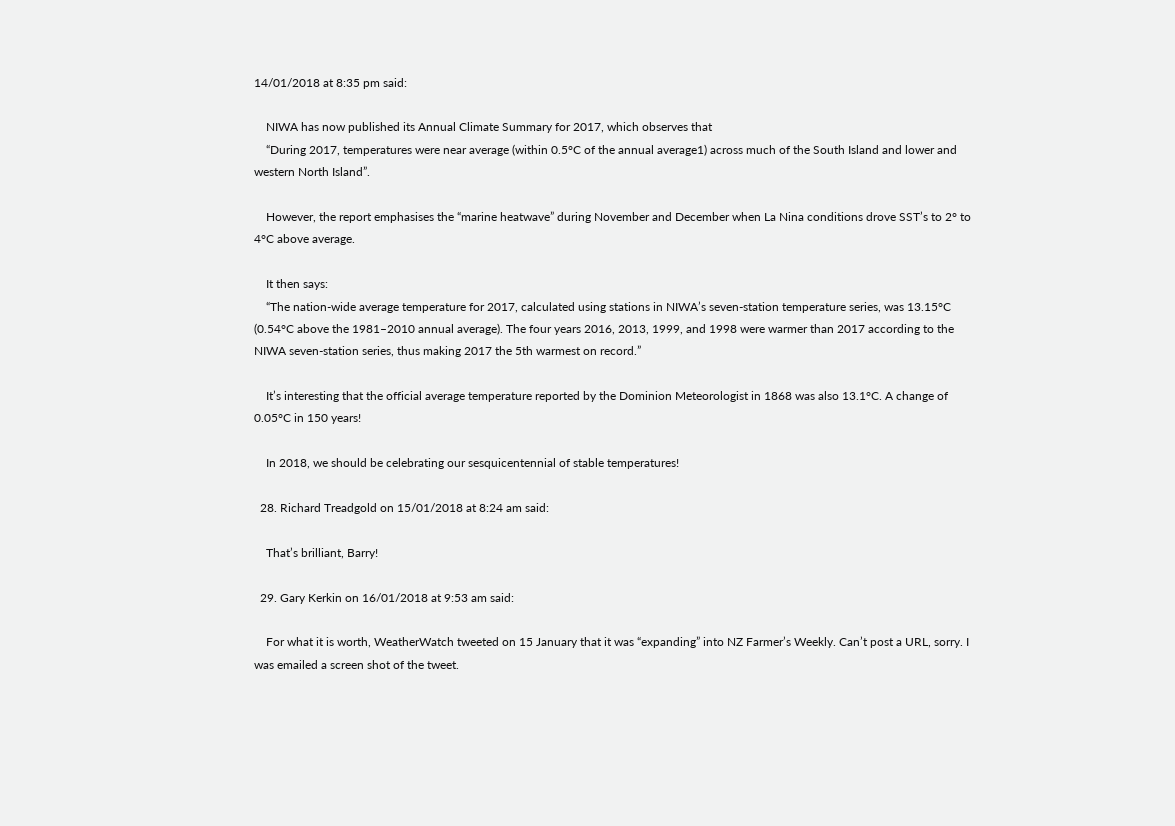14/01/2018 at 8:35 pm said:

    NIWA has now published its Annual Climate Summary for 2017, which observes that
    “During 2017, temperatures were near average (within 0.5°C of the annual average1) across much of the South Island and lower and western North Island”.

    However, the report emphasises the “marine heatwave” during November and December when La Nina conditions drove SST’s to 2° to 4°C above average.

    It then says:
    “The nation-wide average temperature for 2017, calculated using stations in NIWA’s seven-station temperature series, was 13.15°C (0.54°C above the 1981–2010 annual average). The four years 2016, 2013, 1999, and 1998 were warmer than 2017 according to the NIWA seven-station series, thus making 2017 the 5th warmest on record.”

    It’s interesting that the official average temperature reported by the Dominion Meteorologist in 1868 was also 13.1°C. A change of 0.05°C in 150 years!

    In 2018, we should be celebrating our sesquicentennial of stable temperatures!

  28. Richard Treadgold on 15/01/2018 at 8:24 am said:

    That’s brilliant, Barry!

  29. Gary Kerkin on 16/01/2018 at 9:53 am said:

    For what it is worth, WeatherWatch tweeted on 15 January that it was “expanding” into NZ Farmer’s Weekly. Can’t post a URL, sorry. I was emailed a screen shot of the tweet.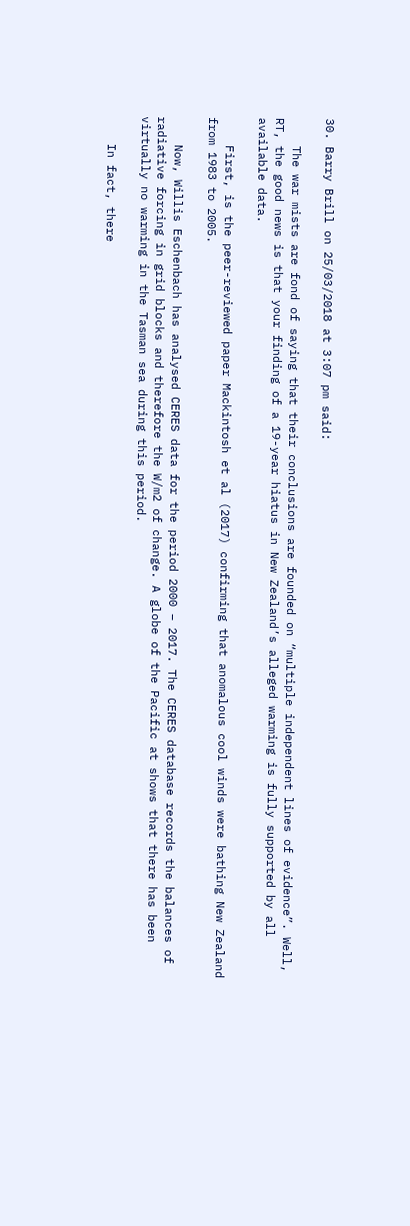30. Barry Brill on 25/03/2018 at 3:07 pm said:

    The war mists are fond of saying that their conclusions are founded on “multiple independent lines of evidence”. Well, RT, the good news is that your finding of a 19-year hiatus in New Zealand’s alleged warming is fully supported by all available data.

    First, is the peer-reviewed paper Mackintosh et al (2017) confirming that anomalous cool winds were bathing New Zealand from 1983 to 2005.

    Now, Willis Eschenbach has analysed CERES data for the period 2000 – 2017. The CERES database records the balances of radiative forcing in grid blocks and therefore the W/m2 of change. A globe of the Pacific at shows that there has been virtually no warming in the Tasman sea during this period.

    In fact, there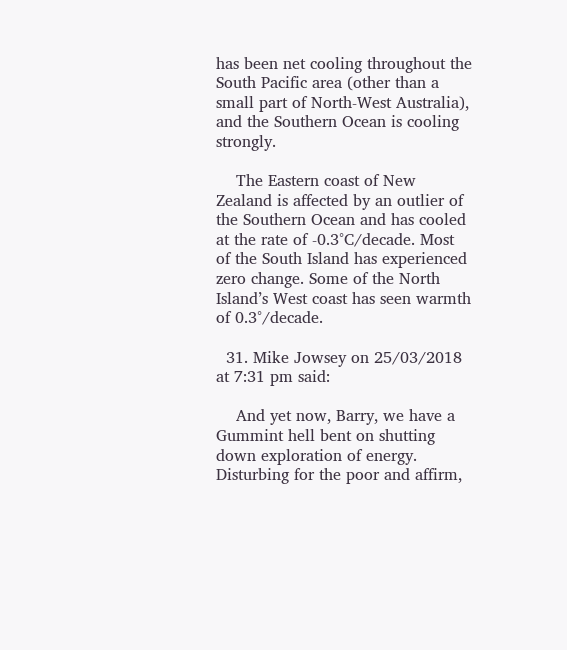has been net cooling throughout the South Pacific area (other than a small part of North-West Australia), and the Southern Ocean is cooling strongly.

    The Eastern coast of New Zealand is affected by an outlier of the Southern Ocean and has cooled at the rate of -0.3°C/decade. Most of the South Island has experienced zero change. Some of the North Island’s West coast has seen warmth of 0.3°/decade.

  31. Mike Jowsey on 25/03/2018 at 7:31 pm said:

    And yet now, Barry, we have a Gummint hell bent on shutting down exploration of energy. Disturbing for the poor and affirm,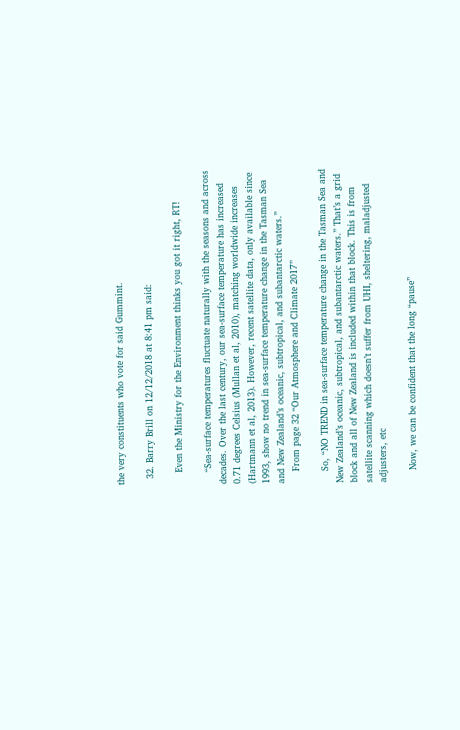the very constituents who vote for said Gummint.

  32. Barry Brill on 12/12/2018 at 8:41 pm said:

    Even the Ministry for the Environment thinks you got it right, RT!

    “Sea-surface temperatures fluctuate naturally with the seasons and across decades. Over the last century, our sea-surface temperature has increased 0.71 degrees Celsius (Mullan et al, 2010), matching worldwide increases (Hartmann et al, 2013). However, recent satellite data, only available since 1993, show no trend in sea-surface temperature change in the Tasman Sea and New Zealand’s oceanic, subtropical, and subantarctic waters.”
    From page 32 “Our Atmosphere and Climate 2017”

    So, “NO TREND in sea-surface temperature change in the Tasman Sea and New Zealand’s oceanic, subtropical, and subantarctic waters.” That’s a grid block and all of New Zealand is included within that block. This is from satellite scanning which doesn’t suffer from UHI, sheltering, maladjusted adjusters, etc

    Now, we can be confident that the long “pause”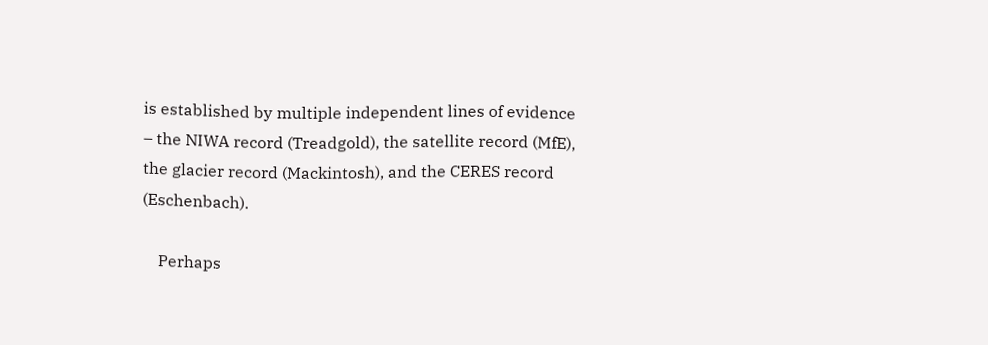is established by multiple independent lines of evidence – the NIWA record (Treadgold), the satellite record (MfE), the glacier record (Mackintosh), and the CERES record (Eschenbach).

    Perhaps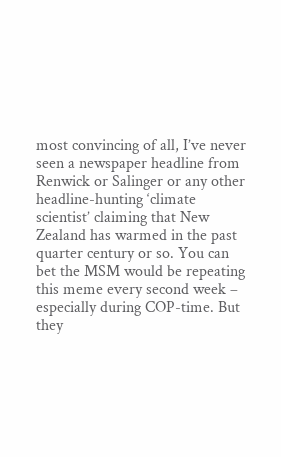most convincing of all, I’ve never seen a newspaper headline from Renwick or Salinger or any other headline-hunting ‘climate scientist’ claiming that New Zealand has warmed in the past quarter century or so. You can bet the MSM would be repeating this meme every second week – especially during COP-time. But they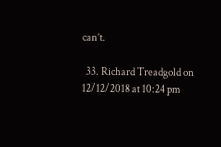can’t.

  33. Richard Treadgold on 12/12/2018 at 10:24 pm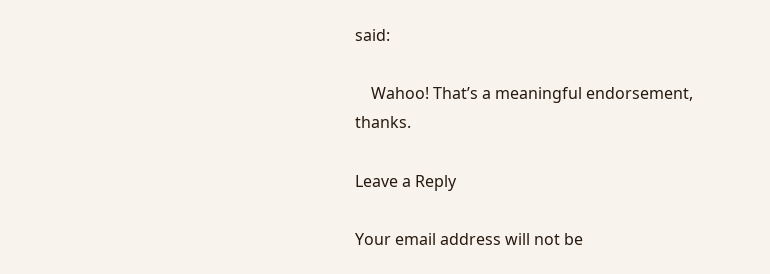said:

    Wahoo! That’s a meaningful endorsement, thanks.

Leave a Reply

Your email address will not be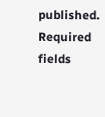published. Required fields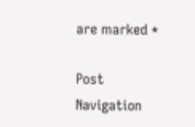are marked *

Post Navigation